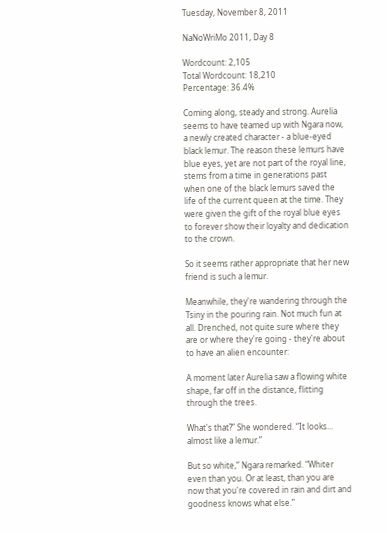Tuesday, November 8, 2011

NaNoWriMo 2011, Day 8

Wordcount: 2,105
Total Wordcount: 18,210
Percentage: 36.4%

Coming along, steady and strong. Aurelia seems to have teamed up with Ngara now, a newly created character - a blue-eyed black lemur. The reason these lemurs have blue eyes, yet are not part of the royal line, stems from a time in generations past when one of the black lemurs saved the life of the current queen at the time. They were given the gift of the royal blue eyes to forever show their loyalty and dedication to the crown.

So it seems rather appropriate that her new friend is such a lemur.

Meanwhile, they're wandering through the Tsiny in the pouring rain. Not much fun at all. Drenched, not quite sure where they are or where they're going - they're about to have an alien encounter:

A moment later Aurelia saw a flowing white shape, far off in the distance, flitting through the trees.

What's that?” She wondered. “It looks... almost like a lemur.”

But so white,” Ngara remarked. “Whiter even than you. Or at least, than you are now that you're covered in rain and dirt and goodness knows what else.”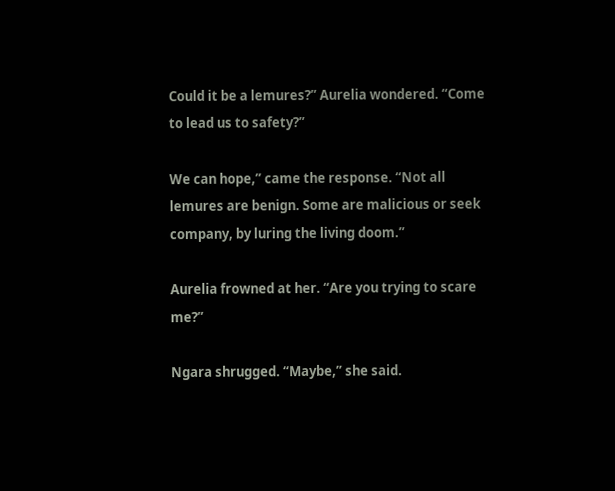Could it be a lemures?” Aurelia wondered. “Come to lead us to safety?”

We can hope,” came the response. “Not all lemures are benign. Some are malicious or seek company, by luring the living doom.”

Aurelia frowned at her. “Are you trying to scare me?”

Ngara shrugged. “Maybe,” she said.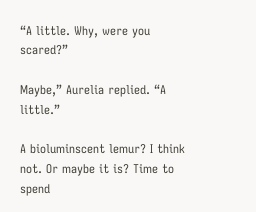“A little. Why, were you scared?”

Maybe,” Aurelia replied. “A little.”

A bioluminscent lemur? I think not. Or maybe it is? Time to spend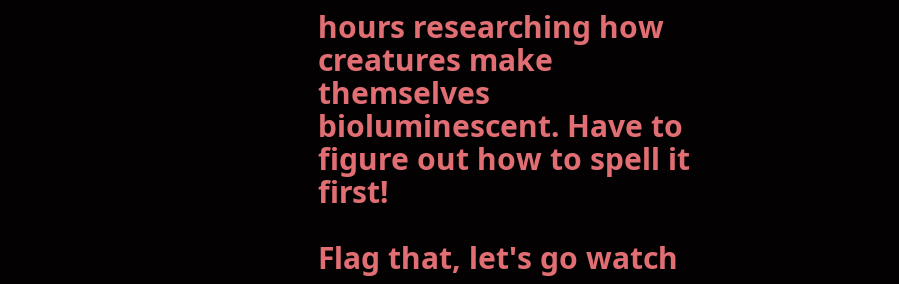hours researching how creatures make themselves bioluminescent. Have to figure out how to spell it first!

Flag that, let's go watch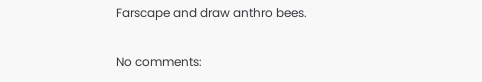Farscape and draw anthro bees.

No comments: